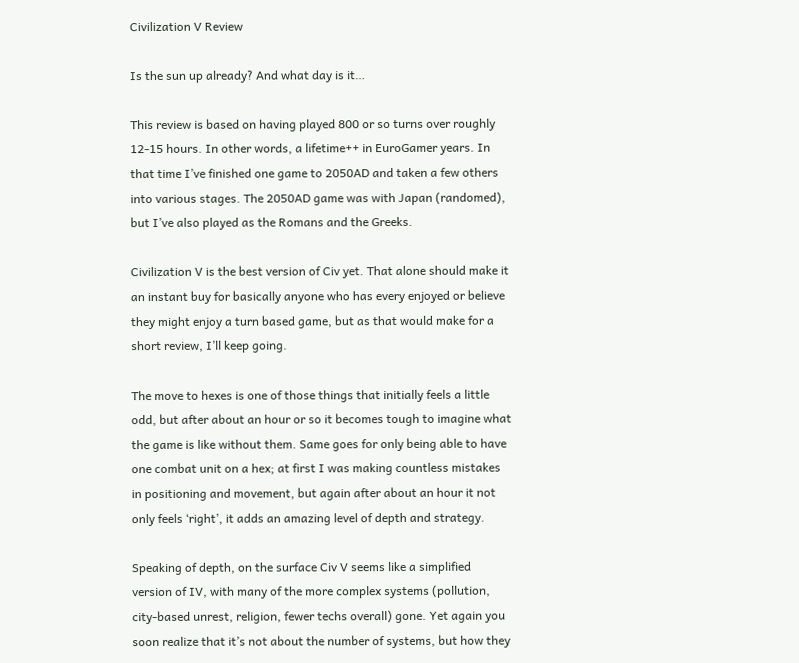Civilization V Review

Is the sun up already? And what day is it…

This review is based on having played 800 or so turns over roughly 12-15 hours. In other words, a lifetime++ in EuroGamer years. In that time I’ve finished one game to 2050AD and taken a few others into various stages. The 2050AD game was with Japan (randomed), but I’ve also played as the Romans and the Greeks.

Civilization V is the best version of Civ yet. That alone should make it an instant buy for basically anyone who has every enjoyed or believe they might enjoy a turn based game, but as that would make for a short review, I’ll keep going.

The move to hexes is one of those things that initially feels a little odd, but after about an hour or so it becomes tough to imagine what the game is like without them. Same goes for only being able to have one combat unit on a hex; at first I was making countless mistakes in positioning and movement, but again after about an hour it not only feels ‘right’, it adds an amazing level of depth and strategy.

Speaking of depth, on the surface Civ V seems like a simplified version of IV, with many of the more complex systems (pollution, city-based unrest, religion, fewer techs overall) gone. Yet again you soon realize that it’s not about the number of systems, but how they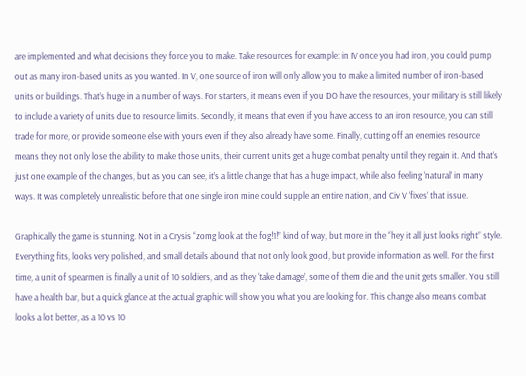are implemented and what decisions they force you to make. Take resources for example: in IV once you had iron, you could pump out as many iron-based units as you wanted. In V, one source of iron will only allow you to make a limited number of iron-based units or buildings. That’s huge in a number of ways. For starters, it means even if you DO have the resources, your military is still likely to include a variety of units due to resource limits. Secondly, it means that even if you have access to an iron resource, you can still trade for more, or provide someone else with yours even if they also already have some. Finally, cutting off an enemies resource means they not only lose the ability to make those units, their current units get a huge combat penalty until they regain it. And that’s just one example of the changes, but as you can see, it’s a little change that has a huge impact, while also feeling ‘natural’ in many ways. It was completely unrealistic before that one single iron mine could supple an entire nation, and Civ V ‘fixes’ that issue.

Graphically the game is stunning. Not in a Crysis “zomg look at the fog!1!” kind of way, but more in the “hey it all just looks right” style. Everything fits, looks very polished, and small details abound that not only look good, but provide information as well. For the first time, a unit of spearmen is finally a unit of 10 soldiers, and as they ‘take damage’, some of them die and the unit gets smaller. You still have a health bar, but a quick glance at the actual graphic will show you what you are looking for. This change also means combat looks a lot better, as a 10 vs 10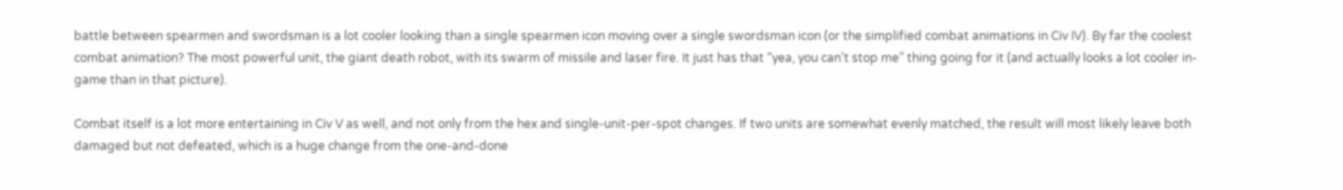battle between spearmen and swordsman is a lot cooler looking than a single spearmen icon moving over a single swordsman icon (or the simplified combat animations in Civ IV). By far the coolest combat animation? The most powerful unit, the giant death robot, with its swarm of missile and laser fire. It just has that “yea, you can’t stop me” thing going for it (and actually looks a lot cooler in-game than in that picture).

Combat itself is a lot more entertaining in Civ V as well, and not only from the hex and single-unit-per-spot changes. If two units are somewhat evenly matched, the result will most likely leave both damaged but not defeated, which is a huge change from the one-and-done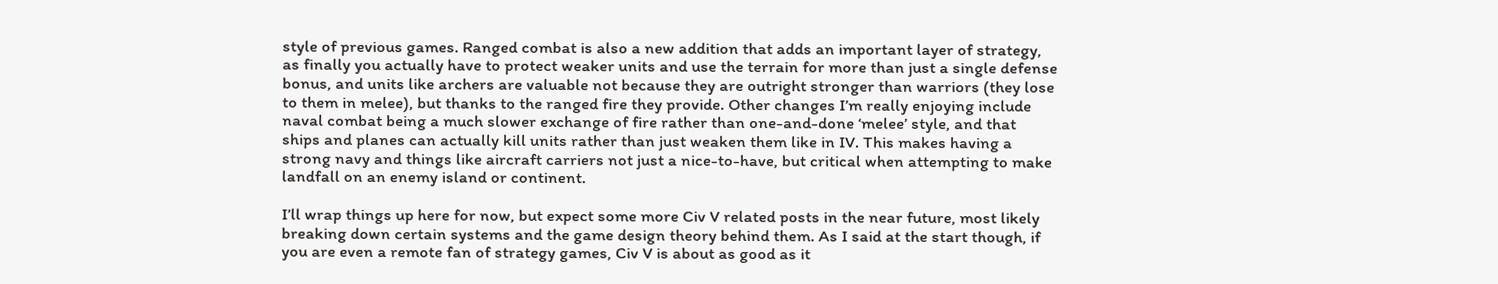style of previous games. Ranged combat is also a new addition that adds an important layer of strategy, as finally you actually have to protect weaker units and use the terrain for more than just a single defense bonus, and units like archers are valuable not because they are outright stronger than warriors (they lose to them in melee), but thanks to the ranged fire they provide. Other changes I’m really enjoying include naval combat being a much slower exchange of fire rather than one-and-done ‘melee’ style, and that ships and planes can actually kill units rather than just weaken them like in IV. This makes having a strong navy and things like aircraft carriers not just a nice-to-have, but critical when attempting to make landfall on an enemy island or continent.

I’ll wrap things up here for now, but expect some more Civ V related posts in the near future, most likely breaking down certain systems and the game design theory behind them. As I said at the start though, if you are even a remote fan of strategy games, Civ V is about as good as it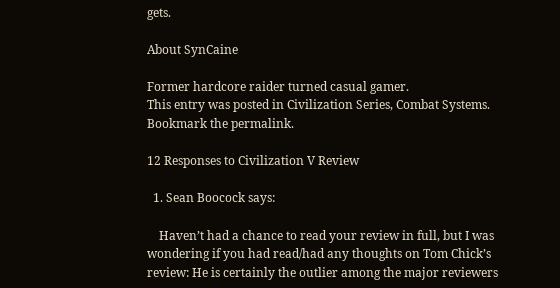gets.

About SynCaine

Former hardcore raider turned casual gamer.
This entry was posted in Civilization Series, Combat Systems. Bookmark the permalink.

12 Responses to Civilization V Review

  1. Sean Boocock says:

    Haven’t had a chance to read your review in full, but I was wondering if you had read/had any thoughts on Tom Chick’s review: He is certainly the outlier among the major reviewers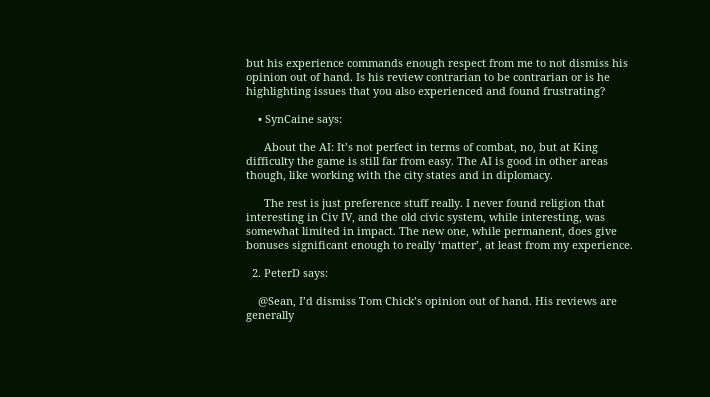but his experience commands enough respect from me to not dismiss his opinion out of hand. Is his review contrarian to be contrarian or is he highlighting issues that you also experienced and found frustrating?

    • SynCaine says:

      About the AI: It’s not perfect in terms of combat, no, but at King difficulty the game is still far from easy. The AI is good in other areas though, like working with the city states and in diplomacy.

      The rest is just preference stuff really. I never found religion that interesting in Civ IV, and the old civic system, while interesting, was somewhat limited in impact. The new one, while permanent, does give bonuses significant enough to really ‘matter’, at least from my experience.

  2. PeterD says:

    @Sean, I’d dismiss Tom Chick’s opinion out of hand. His reviews are generally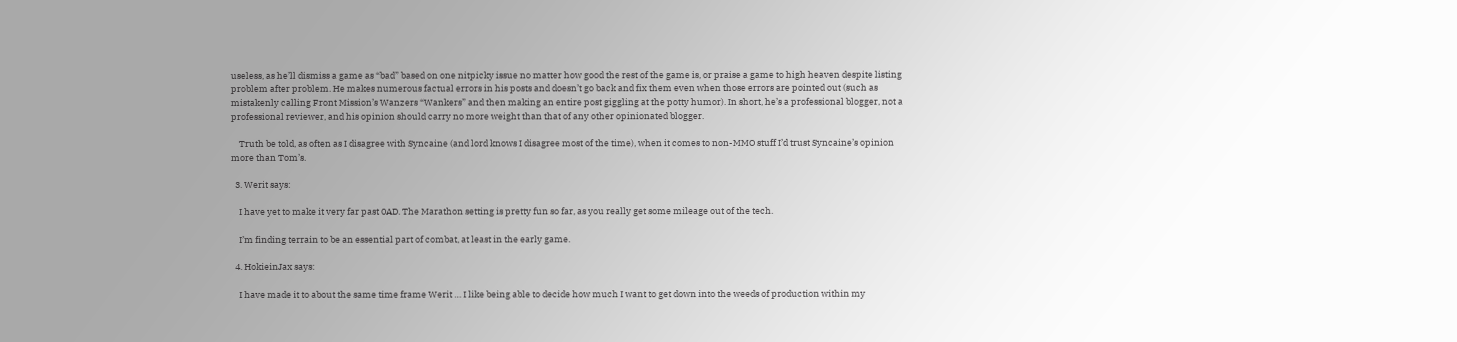useless, as he’ll dismiss a game as “bad” based on one nitpicky issue no matter how good the rest of the game is, or praise a game to high heaven despite listing problem after problem. He makes numerous factual errors in his posts and doesn’t go back and fix them even when those errors are pointed out (such as mistakenly calling Front Mission’s Wanzers “Wankers” and then making an entire post giggling at the potty humor). In short, he’s a professional blogger, not a professional reviewer, and his opinion should carry no more weight than that of any other opinionated blogger.

    Truth be told, as often as I disagree with Syncaine (and lord knows I disagree most of the time), when it comes to non-MMO stuff I’d trust Syncaine’s opinion more than Tom’s.

  3. Werit says:

    I have yet to make it very far past 0AD. The Marathon setting is pretty fun so far, as you really get some mileage out of the tech.

    I’m finding terrain to be an essential part of combat, at least in the early game.

  4. HokieinJax says:

    I have made it to about the same time frame Werit … I like being able to decide how much I want to get down into the weeds of production within my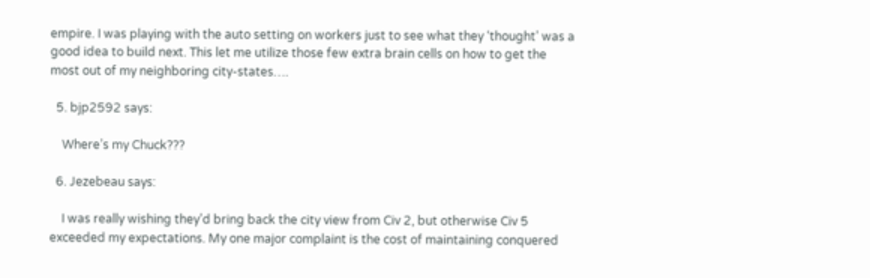empire. I was playing with the auto setting on workers just to see what they ‘thought’ was a good idea to build next. This let me utilize those few extra brain cells on how to get the most out of my neighboring city-states….

  5. bjp2592 says:

    Where’s my Chuck???

  6. Jezebeau says:

    I was really wishing they’d bring back the city view from Civ 2, but otherwise Civ 5 exceeded my expectations. My one major complaint is the cost of maintaining conquered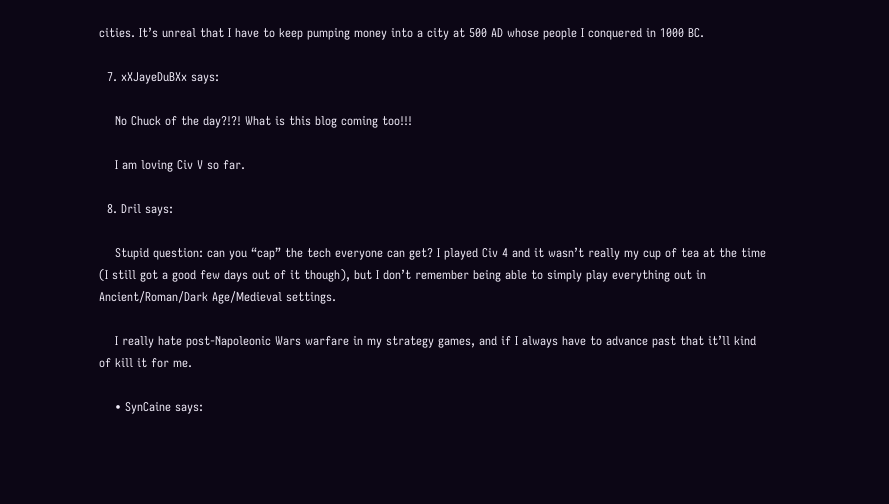cities. It’s unreal that I have to keep pumping money into a city at 500 AD whose people I conquered in 1000 BC.

  7. xXJayeDuBXx says:

    No Chuck of the day?!?! What is this blog coming too!!!

    I am loving Civ V so far.

  8. Dril says:

    Stupid question: can you “cap” the tech everyone can get? I played Civ 4 and it wasn’t really my cup of tea at the time (I still got a good few days out of it though), but I don’t remember being able to simply play everything out in Ancient/Roman/Dark Age/Medieval settings.

    I really hate post-Napoleonic Wars warfare in my strategy games, and if I always have to advance past that it’ll kind of kill it for me.

    • SynCaine says: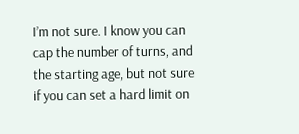I’m not sure. I know you can cap the number of turns, and the starting age, but not sure if you can set a hard limit on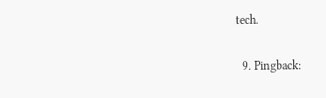tech.

  9. Pingback: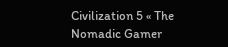Civilization 5 « The Nomadic Gamer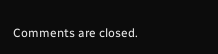Comments are closed.